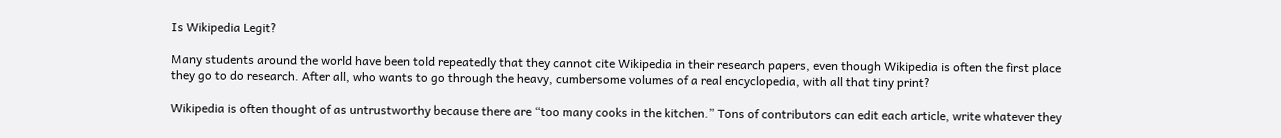Is Wikipedia Legit?

Many students around the world have been told repeatedly that they cannot cite Wikipedia in their research papers, even though Wikipedia is often the first place they go to do research. After all, who wants to go through the heavy, cumbersome volumes of a real encyclopedia, with all that tiny print?

Wikipedia is often thought of as untrustworthy because there are “too many cooks in the kitchen.” Tons of contributors can edit each article, write whatever they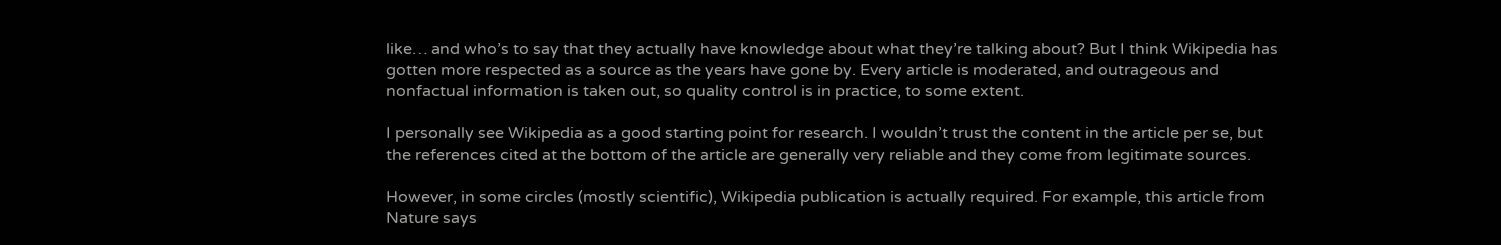like… and who’s to say that they actually have knowledge about what they’re talking about? But I think Wikipedia has gotten more respected as a source as the years have gone by. Every article is moderated, and outrageous and nonfactual information is taken out, so quality control is in practice, to some extent.

I personally see Wikipedia as a good starting point for research. I wouldn’t trust the content in the article per se, but the references cited at the bottom of the article are generally very reliable and they come from legitimate sources.

However, in some circles (mostly scientific), Wikipedia publication is actually required. For example, this article from Nature says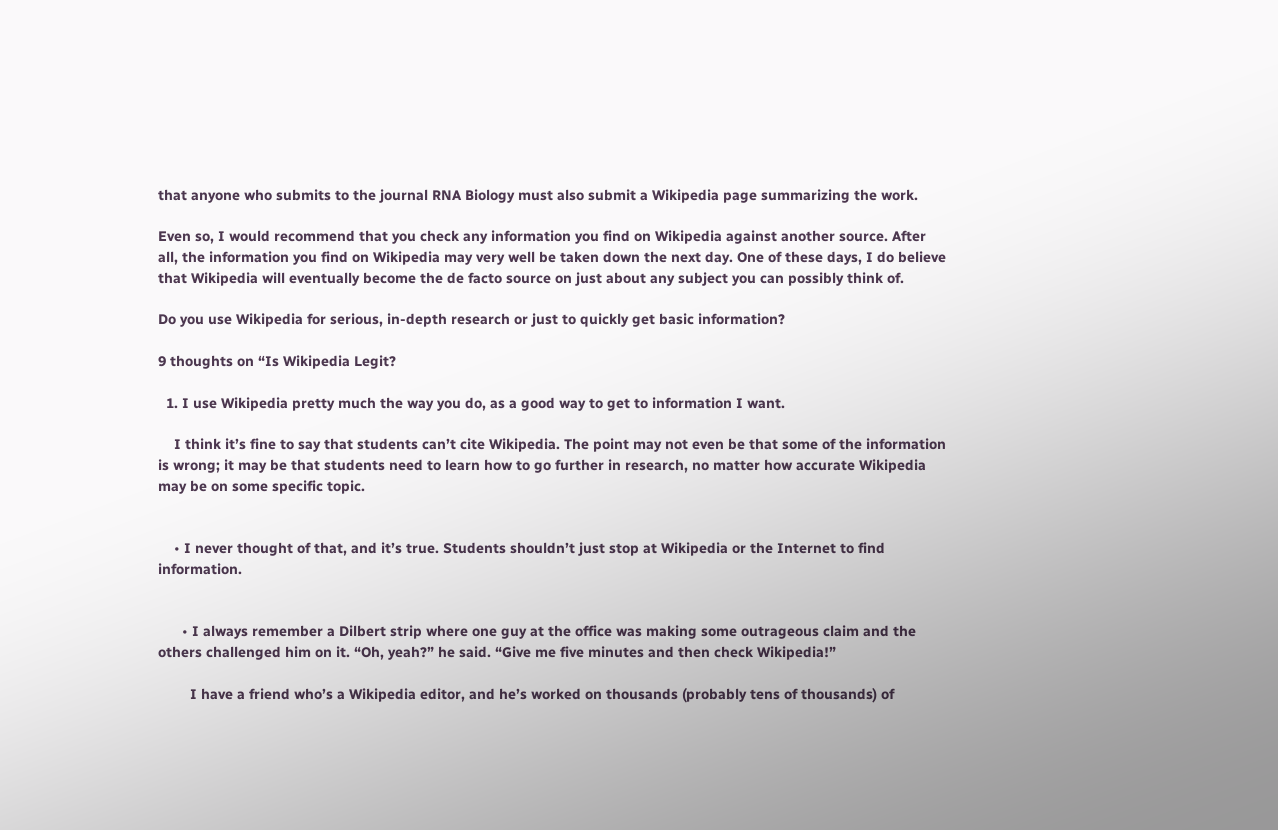that anyone who submits to the journal RNA Biology must also submit a Wikipedia page summarizing the work.

Even so, I would recommend that you check any information you find on Wikipedia against another source. After all, the information you find on Wikipedia may very well be taken down the next day. One of these days, I do believe that Wikipedia will eventually become the de facto source on just about any subject you can possibly think of.

Do you use Wikipedia for serious, in-depth research or just to quickly get basic information?

9 thoughts on “Is Wikipedia Legit?

  1. I use Wikipedia pretty much the way you do, as a good way to get to information I want.

    I think it’s fine to say that students can’t cite Wikipedia. The point may not even be that some of the information is wrong; it may be that students need to learn how to go further in research, no matter how accurate Wikipedia may be on some specific topic.


    • I never thought of that, and it’s true. Students shouldn’t just stop at Wikipedia or the Internet to find information.


      • I always remember a Dilbert strip where one guy at the office was making some outrageous claim and the others challenged him on it. “Oh, yeah?” he said. “Give me five minutes and then check Wikipedia!”

        I have a friend who’s a Wikipedia editor, and he’s worked on thousands (probably tens of thousands) of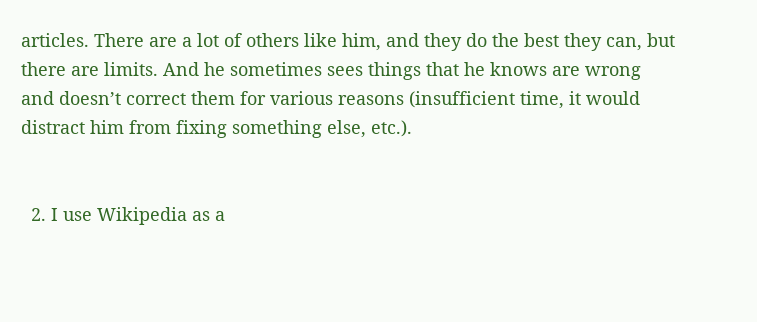articles. There are a lot of others like him, and they do the best they can, but there are limits. And he sometimes sees things that he knows are wrong and doesn’t correct them for various reasons (insufficient time, it would distract him from fixing something else, etc.).


  2. I use Wikipedia as a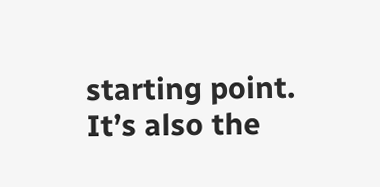starting point. It’s also the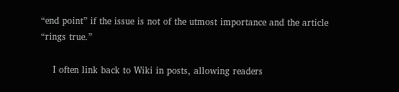“end point” if the issue is not of the utmost importance and the article “rings true.”

    I often link back to Wiki in posts, allowing readers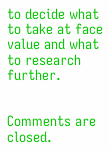to decide what to take at face value and what to research further.


Comments are closed.